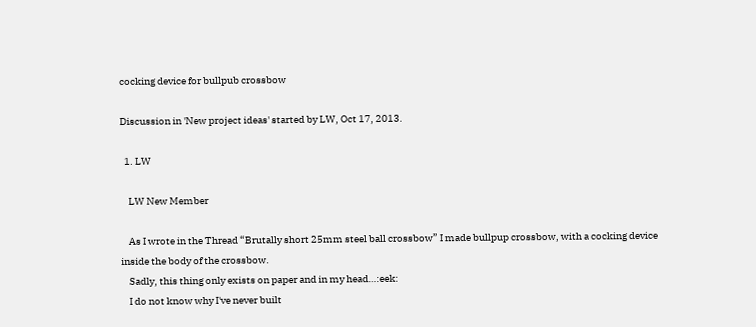cocking device for bullpub crossbow

Discussion in 'New project ideas' started by LW, Oct 17, 2013.

  1. LW

    LW New Member

    As I wrote in the Thread “Brutally short 25mm steel ball crossbow” I made bullpup crossbow, with a cocking device inside the body of the crossbow.
    Sadly, this thing only exists on paper and in my head…:eek:
    I do not know why I've never built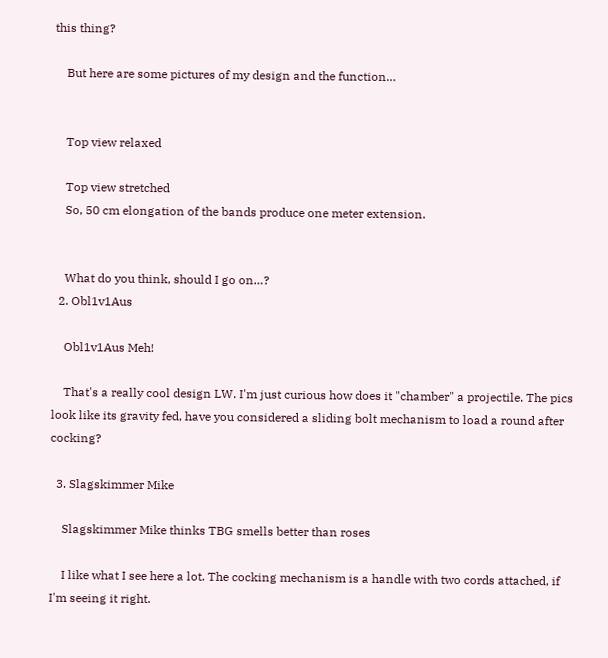this thing?

    But here are some pictures of my design and the function…


    Top view relaxed

    Top view stretched
    So, 50 cm elongation of the bands produce one meter extension.


    What do you think, should I go on…?
  2. Obl1v1Aus

    Obl1v1Aus Meh!

    That's a really cool design LW. I'm just curious how does it "chamber" a projectile. The pics look like its gravity fed, have you considered a sliding bolt mechanism to load a round after cocking?

  3. Slagskimmer Mike

    Slagskimmer Mike thinks TBG smells better than roses

    I like what I see here a lot. The cocking mechanism is a handle with two cords attached, if I'm seeing it right.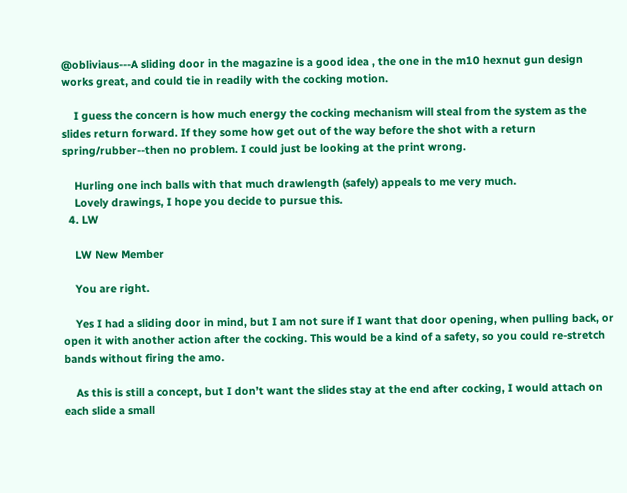@obliviaus---A sliding door in the magazine is a good idea , the one in the m10 hexnut gun design works great, and could tie in readily with the cocking motion.

    I guess the concern is how much energy the cocking mechanism will steal from the system as the slides return forward. If they some how get out of the way before the shot with a return spring/rubber--then no problem. I could just be looking at the print wrong.

    Hurling one inch balls with that much drawlength (safely) appeals to me very much.
    Lovely drawings, I hope you decide to pursue this.
  4. LW

    LW New Member

    You are right.

    Yes I had a sliding door in mind, but I am not sure if I want that door opening, when pulling back, or open it with another action after the cocking. This would be a kind of a safety, so you could re-stretch bands without firing the amo.

    As this is still a concept, but I don’t want the slides stay at the end after cocking, I would attach on each slide a small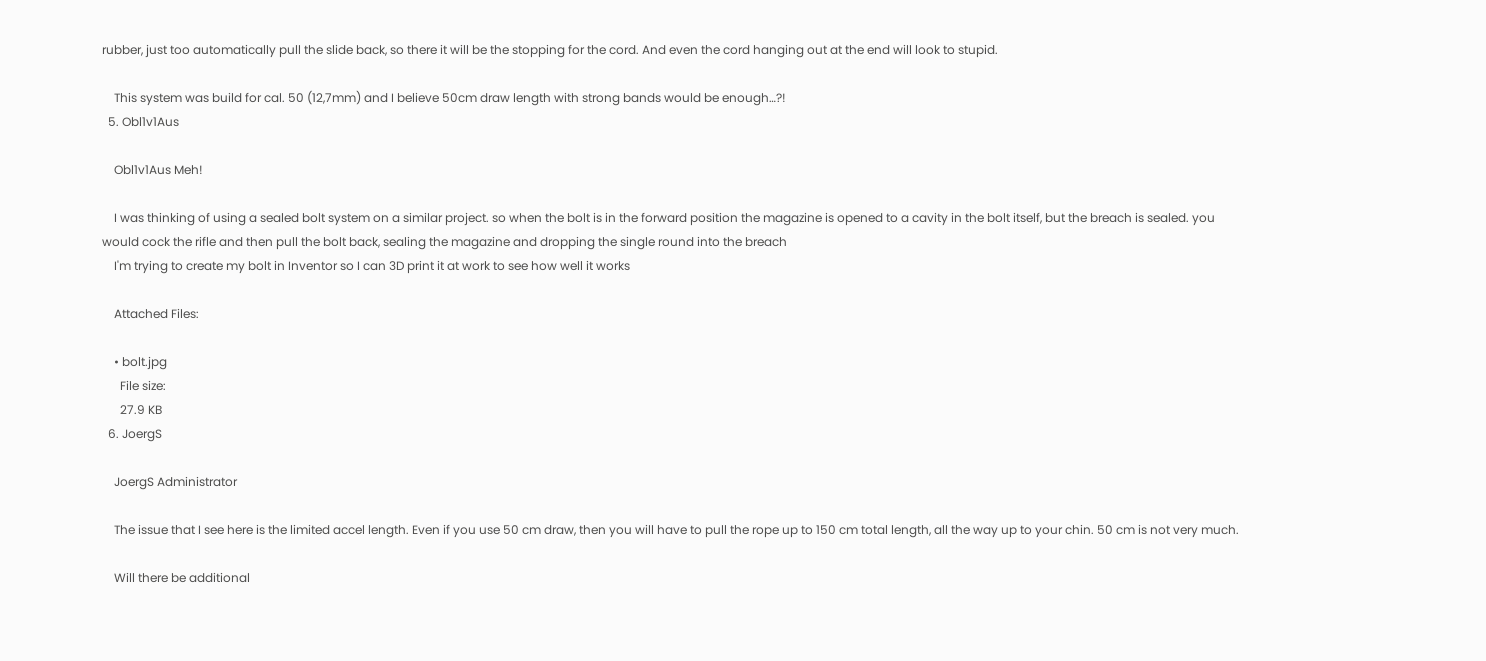rubber, just too automatically pull the slide back, so there it will be the stopping for the cord. And even the cord hanging out at the end will look to stupid.

    This system was build for cal. 50 (12,7mm) and I believe 50cm draw length with strong bands would be enough…?!
  5. Obl1v1Aus

    Obl1v1Aus Meh!

    I was thinking of using a sealed bolt system on a similar project. so when the bolt is in the forward position the magazine is opened to a cavity in the bolt itself, but the breach is sealed. you would cock the rifle and then pull the bolt back, sealing the magazine and dropping the single round into the breach
    I'm trying to create my bolt in Inventor so I can 3D print it at work to see how well it works

    Attached Files:

    • bolt.jpg
      File size:
      27.9 KB
  6. JoergS

    JoergS Administrator

    The issue that I see here is the limited accel length. Even if you use 50 cm draw, then you will have to pull the rope up to 150 cm total length, all the way up to your chin. 50 cm is not very much.

    Will there be additional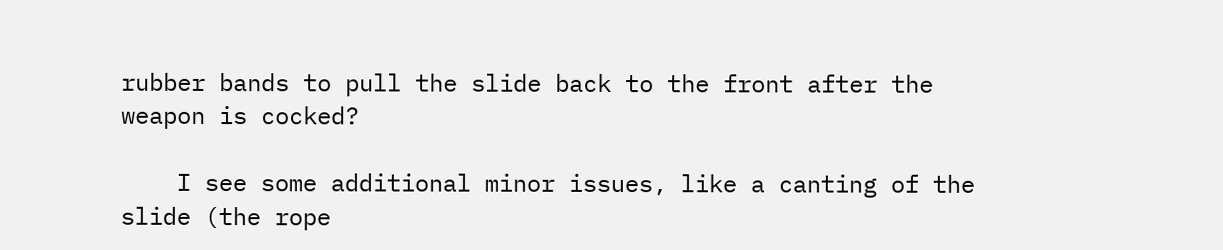rubber bands to pull the slide back to the front after the weapon is cocked?

    I see some additional minor issues, like a canting of the slide (the rope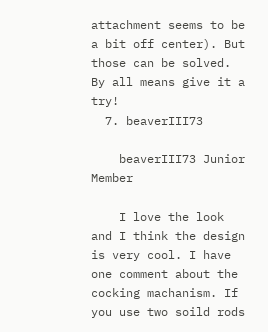attachment seems to be a bit off center). But those can be solved. By all means give it a try!
  7. beaverIII73

    beaverIII73 Junior Member

    I love the look and I think the design is very cool. I have one comment about the cocking machanism. If you use two soild rods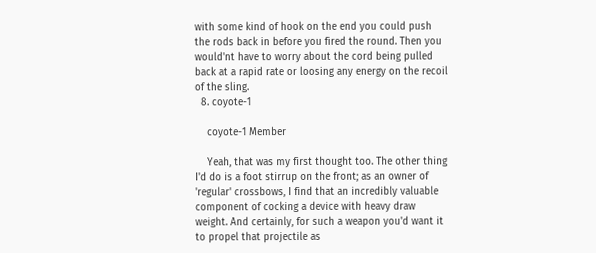with some kind of hook on the end you could push the rods back in before you fired the round. Then you would'nt have to worry about the cord being pulled back at a rapid rate or loosing any energy on the recoil of the sling.
  8. coyote-1

    coyote-1 Member

    Yeah, that was my first thought too. The other thing I'd do is a foot stirrup on the front; as an owner of 'regular' crossbows, I find that an incredibly valuable component of cocking a device with heavy draw weight. And certainly, for such a weapon you'd want it to propel that projectile as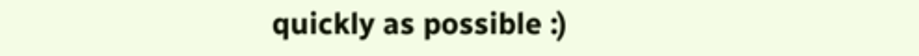quickly as possible :)